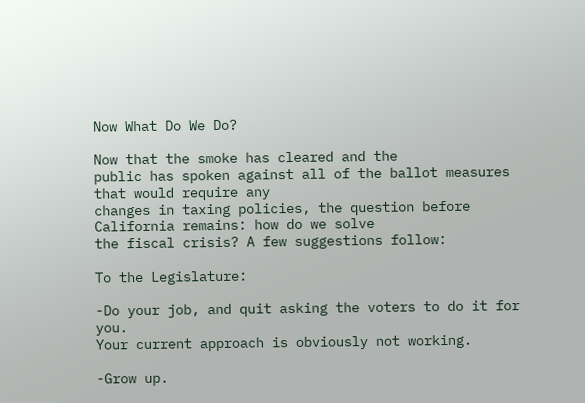Now What Do We Do?

Now that the smoke has cleared and the
public has spoken against all of the ballot measures that would require any
changes in taxing policies, the question before California remains: how do we solve
the fiscal crisis? A few suggestions follow:

To the Legislature:

-Do your job, and quit asking the voters to do it for you.
Your current approach is obviously not working.

-Grow up.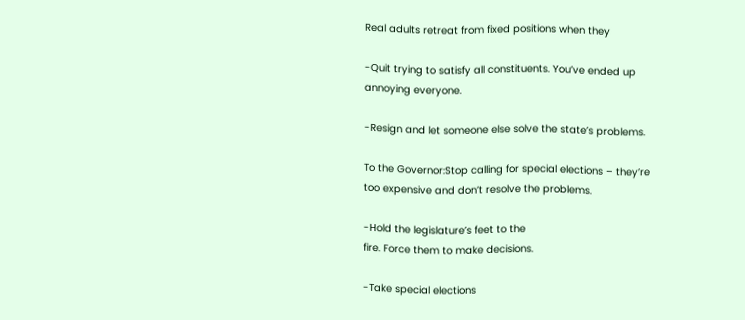Real adults retreat from fixed positions when they

-Quit trying to satisfy all constituents. You’ve ended up
annoying everyone.

-Resign and let someone else solve the state’s problems.

To the Governor:Stop calling for special elections – they’re
too expensive and don’t resolve the problems.

-Hold the legislature’s feet to the
fire. Force them to make decisions.

-Take special elections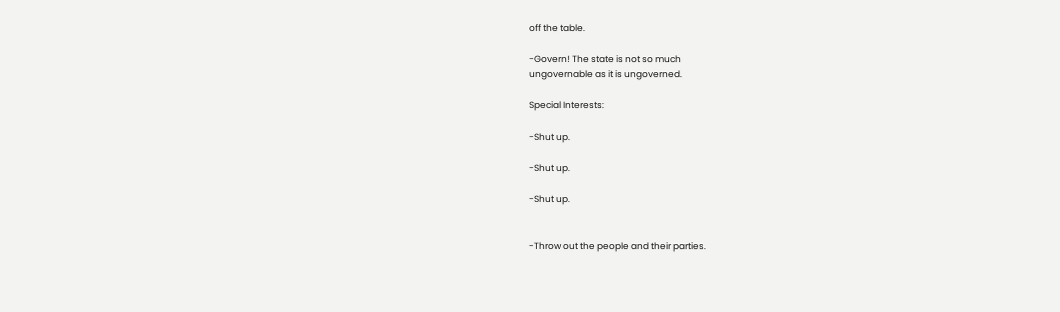off the table.

-Govern! The state is not so much
ungovernable as it is ungoverned.

Special Interests:

-Shut up.

-Shut up.

-Shut up.


-Throw out the people and their parties.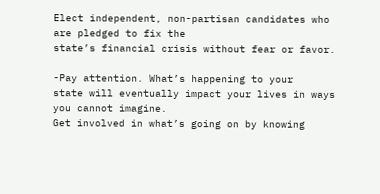Elect independent, non-partisan candidates who are pledged to fix the
state’s financial crisis without fear or favor.

-Pay attention. What’s happening to your
state will eventually impact your lives in ways you cannot imagine.
Get involved in what’s going on by knowing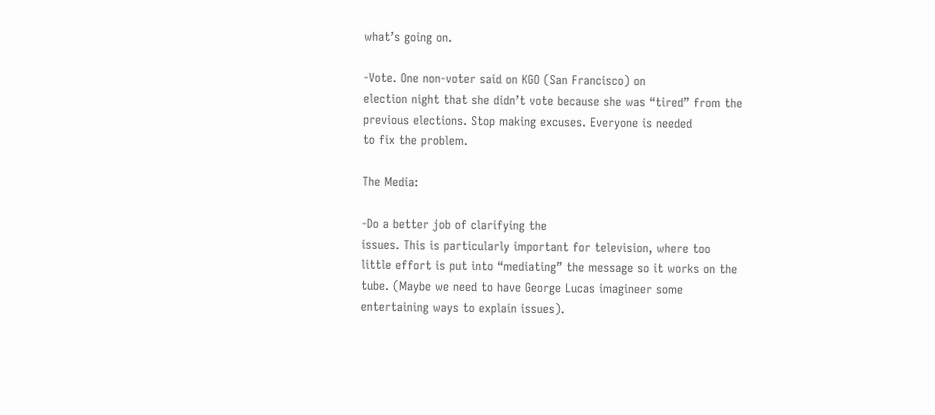what’s going on.

-Vote. One non-voter said on KGO (San Francisco) on
election night that she didn’t vote because she was “tired” from the
previous elections. Stop making excuses. Everyone is needed
to fix the problem.

The Media:

-Do a better job of clarifying the
issues. This is particularly important for television, where too
little effort is put into “mediating” the message so it works on the
tube. (Maybe we need to have George Lucas imagineer some
entertaining ways to explain issues).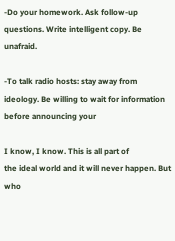-Do your homework. Ask follow-up
questions. Write intelligent copy. Be unafraid.

-To talk radio hosts: stay away from
ideology. Be willing to wait for information before announcing your

I know, I know. This is all part of
the ideal world and it will never happen. But who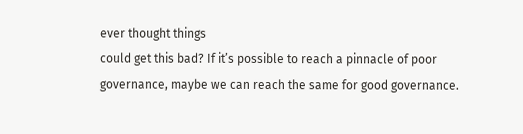ever thought things
could get this bad? If it’s possible to reach a pinnacle of poor
governance, maybe we can reach the same for good governance.